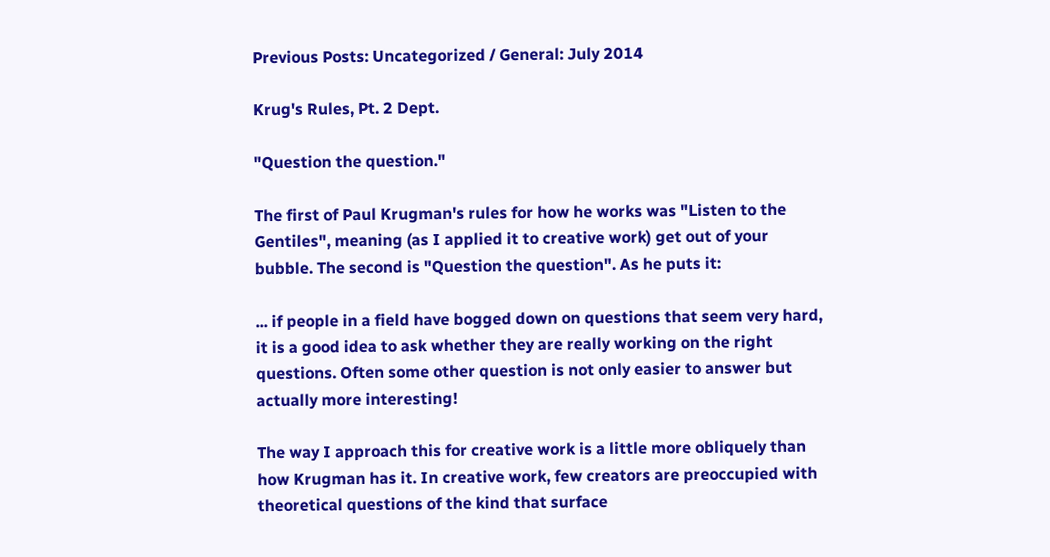Previous Posts: Uncategorized / General: July 2014

Krug's Rules, Pt. 2 Dept.

"Question the question."

The first of Paul Krugman's rules for how he works was "Listen to the Gentiles", meaning (as I applied it to creative work) get out of your bubble. The second is "Question the question". As he puts it:

... if people in a field have bogged down on questions that seem very hard, it is a good idea to ask whether they are really working on the right questions. Often some other question is not only easier to answer but actually more interesting!

The way I approach this for creative work is a little more obliquely than how Krugman has it. In creative work, few creators are preoccupied with theoretical questions of the kind that surface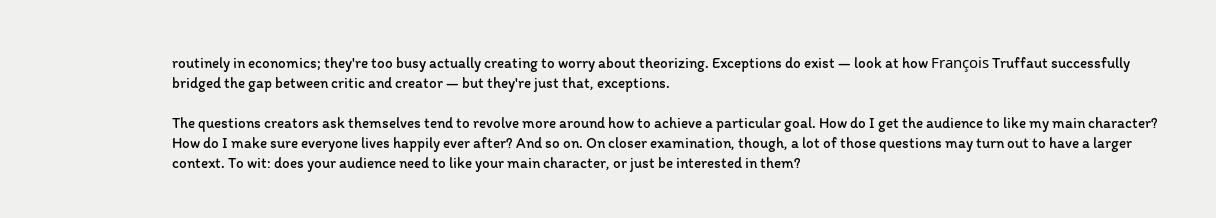routinely in economics; they're too busy actually creating to worry about theorizing. Exceptions do exist — look at how François Truffaut successfully bridged the gap between critic and creator — but they're just that, exceptions.

The questions creators ask themselves tend to revolve more around how to achieve a particular goal. How do I get the audience to like my main character? How do I make sure everyone lives happily ever after? And so on. On closer examination, though, a lot of those questions may turn out to have a larger context. To wit: does your audience need to like your main character, or just be interested in them?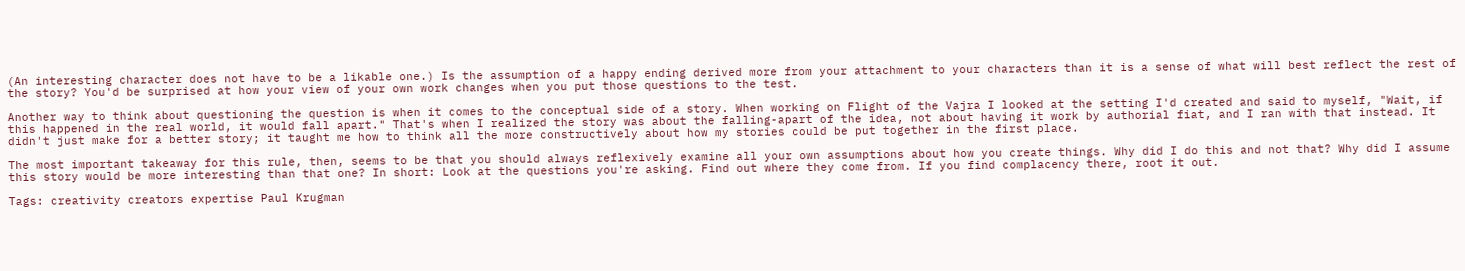(An interesting character does not have to be a likable one.) Is the assumption of a happy ending derived more from your attachment to your characters than it is a sense of what will best reflect the rest of the story? You'd be surprised at how your view of your own work changes when you put those questions to the test.

Another way to think about questioning the question is when it comes to the conceptual side of a story. When working on Flight of the Vajra I looked at the setting I'd created and said to myself, "Wait, if this happened in the real world, it would fall apart." That's when I realized the story was about the falling-apart of the idea, not about having it work by authorial fiat, and I ran with that instead. It didn't just make for a better story; it taught me how to think all the more constructively about how my stories could be put together in the first place.

The most important takeaway for this rule, then, seems to be that you should always reflexively examine all your own assumptions about how you create things. Why did I do this and not that? Why did I assume this story would be more interesting than that one? In short: Look at the questions you're asking. Find out where they come from. If you find complacency there, root it out.

Tags: creativity creators expertise Paul Krugman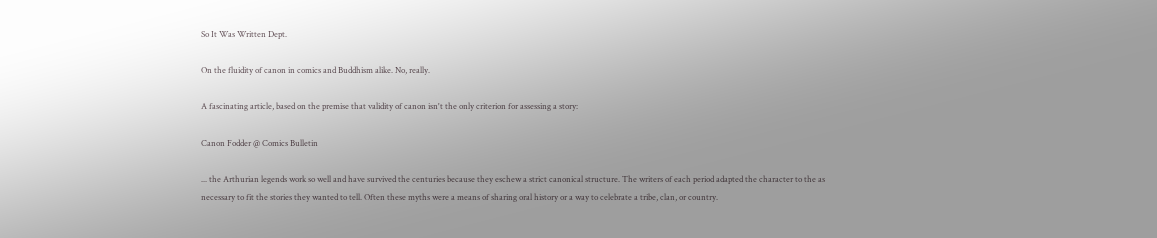So It Was Written Dept.

On the fluidity of canon in comics and Buddhism alike. No, really.

A fascinating article, based on the premise that validity of canon isn't the only criterion for assessing a story:

Canon Fodder @ Comics Bulletin

... the Arthurian legends work so well and have survived the centuries because they eschew a strict canonical structure. The writers of each period adapted the character to the as necessary to fit the stories they wanted to tell. Often these myths were a means of sharing oral history or a way to celebrate a tribe, clan, or country.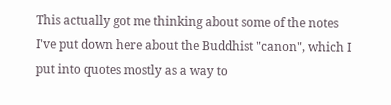This actually got me thinking about some of the notes I've put down here about the Buddhist "canon", which I put into quotes mostly as a way to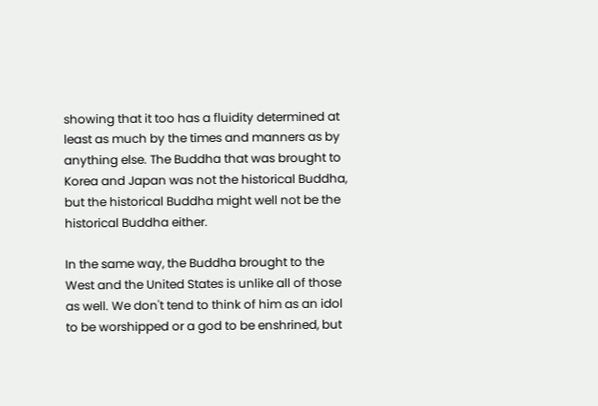showing that it too has a fluidity determined at least as much by the times and manners as by anything else. The Buddha that was brought to Korea and Japan was not the historical Buddha, but the historical Buddha might well not be the historical Buddha either.

In the same way, the Buddha brought to the West and the United States is unlike all of those as well. We don't tend to think of him as an idol to be worshipped or a god to be enshrined, but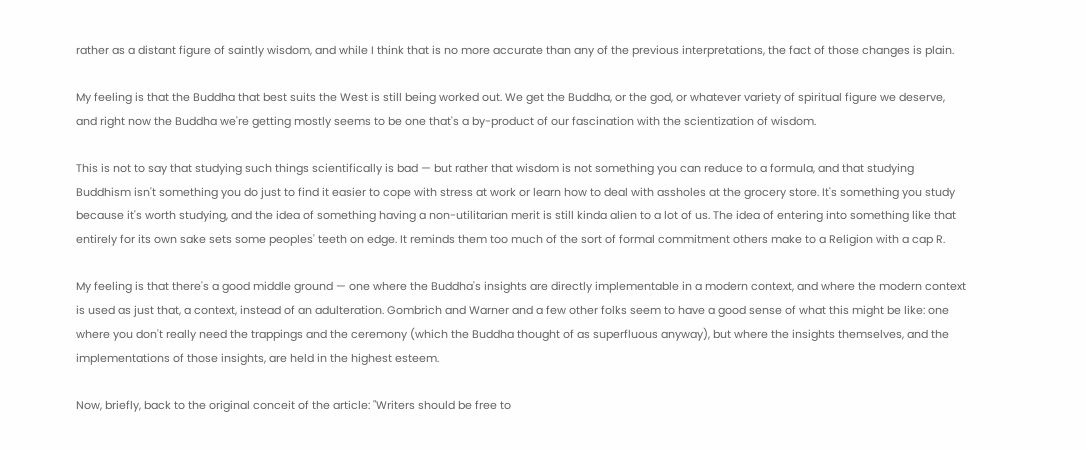rather as a distant figure of saintly wisdom, and while I think that is no more accurate than any of the previous interpretations, the fact of those changes is plain.

My feeling is that the Buddha that best suits the West is still being worked out. We get the Buddha, or the god, or whatever variety of spiritual figure we deserve, and right now the Buddha we're getting mostly seems to be one that's a by-product of our fascination with the scientization of wisdom.

This is not to say that studying such things scientifically is bad — but rather that wisdom is not something you can reduce to a formula, and that studying Buddhism isn't something you do just to find it easier to cope with stress at work or learn how to deal with assholes at the grocery store. It's something you study because it's worth studying, and the idea of something having a non-utilitarian merit is still kinda alien to a lot of us. The idea of entering into something like that entirely for its own sake sets some peoples' teeth on edge. It reminds them too much of the sort of formal commitment others make to a Religion with a cap R.

My feeling is that there's a good middle ground — one where the Buddha's insights are directly implementable in a modern context, and where the modern context is used as just that, a context, instead of an adulteration. Gombrich and Warner and a few other folks seem to have a good sense of what this might be like: one where you don't really need the trappings and the ceremony (which the Buddha thought of as superfluous anyway), but where the insights themselves, and the implementations of those insights, are held in the highest esteem.

Now, briefly, back to the original conceit of the article: "Writers should be free to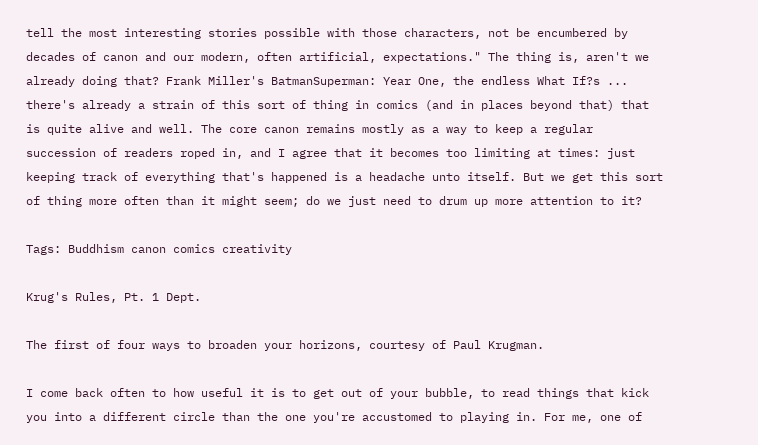tell the most interesting stories possible with those characters, not be encumbered by decades of canon and our modern, often artificial, expectations." The thing is, aren't we already doing that? Frank Miller's BatmanSuperman: Year One, the endless What If?s ... there's already a strain of this sort of thing in comics (and in places beyond that) that is quite alive and well. The core canon remains mostly as a way to keep a regular succession of readers roped in, and I agree that it becomes too limiting at times: just keeping track of everything that's happened is a headache unto itself. But we get this sort of thing more often than it might seem; do we just need to drum up more attention to it?

Tags: Buddhism canon comics creativity

Krug's Rules, Pt. 1 Dept.

The first of four ways to broaden your horizons, courtesy of Paul Krugman.

I come back often to how useful it is to get out of your bubble, to read things that kick you into a different circle than the one you're accustomed to playing in. For me, one of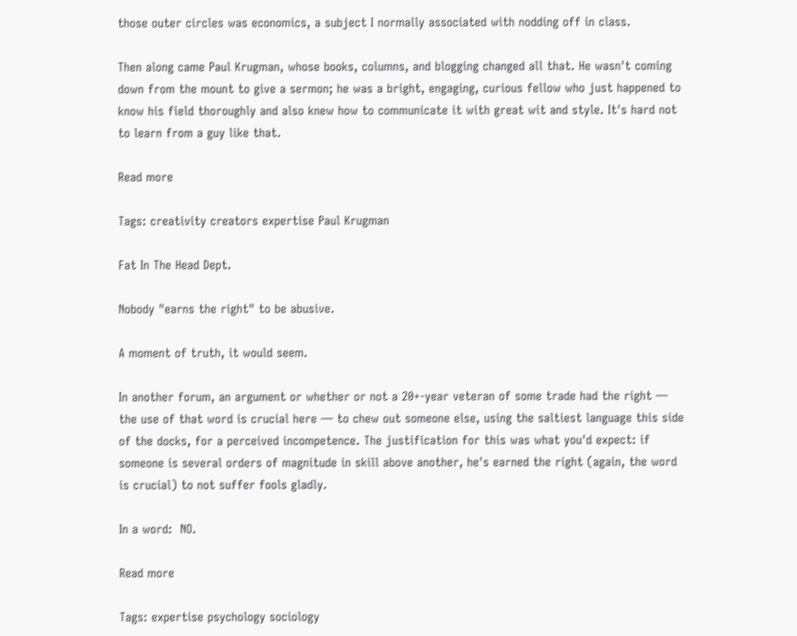those outer circles was economics, a subject I normally associated with nodding off in class.

Then along came Paul Krugman, whose books, columns, and blogging changed all that. He wasn't coming down from the mount to give a sermon; he was a bright, engaging, curious fellow who just happened to know his field thoroughly and also knew how to communicate it with great wit and style. It's hard not to learn from a guy like that.

Read more

Tags: creativity creators expertise Paul Krugman

Fat In The Head Dept.

Nobody "earns the right" to be abusive.

A moment of truth, it would seem.

In another forum, an argument or whether or not a 20+-year veteran of some trade had the right — the use of that word is crucial here — to chew out someone else, using the saltiest language this side of the docks, for a perceived incompetence. The justification for this was what you'd expect: if someone is several orders of magnitude in skill above another, he's earned the right (again, the word is crucial) to not suffer fools gladly.

In a word:  NO.

Read more

Tags: expertise psychology sociology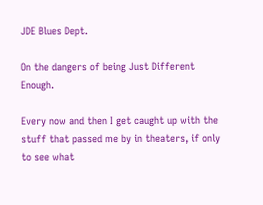JDE Blues Dept.

On the dangers of being Just Different Enough.

Every now and then I get caught up with the stuff that passed me by in theaters, if only to see what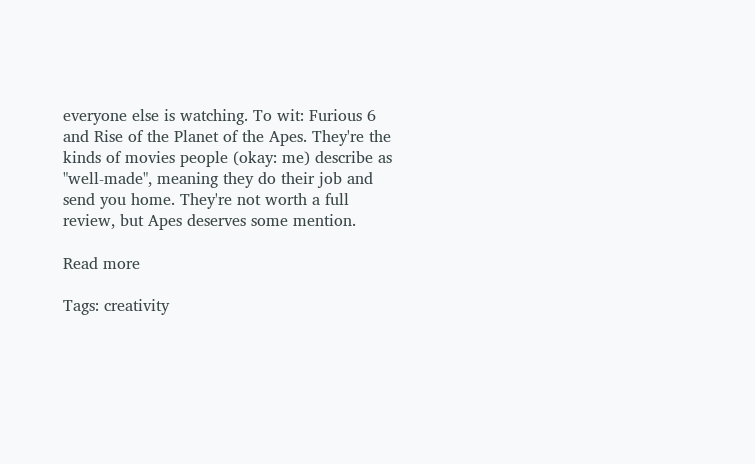everyone else is watching. To wit: Furious 6 and Rise of the Planet of the Apes. They're the kinds of movies people (okay: me) describe as "well-made", meaning they do their job and send you home. They're not worth a full review, but Apes deserves some mention.

Read more

Tags: creativity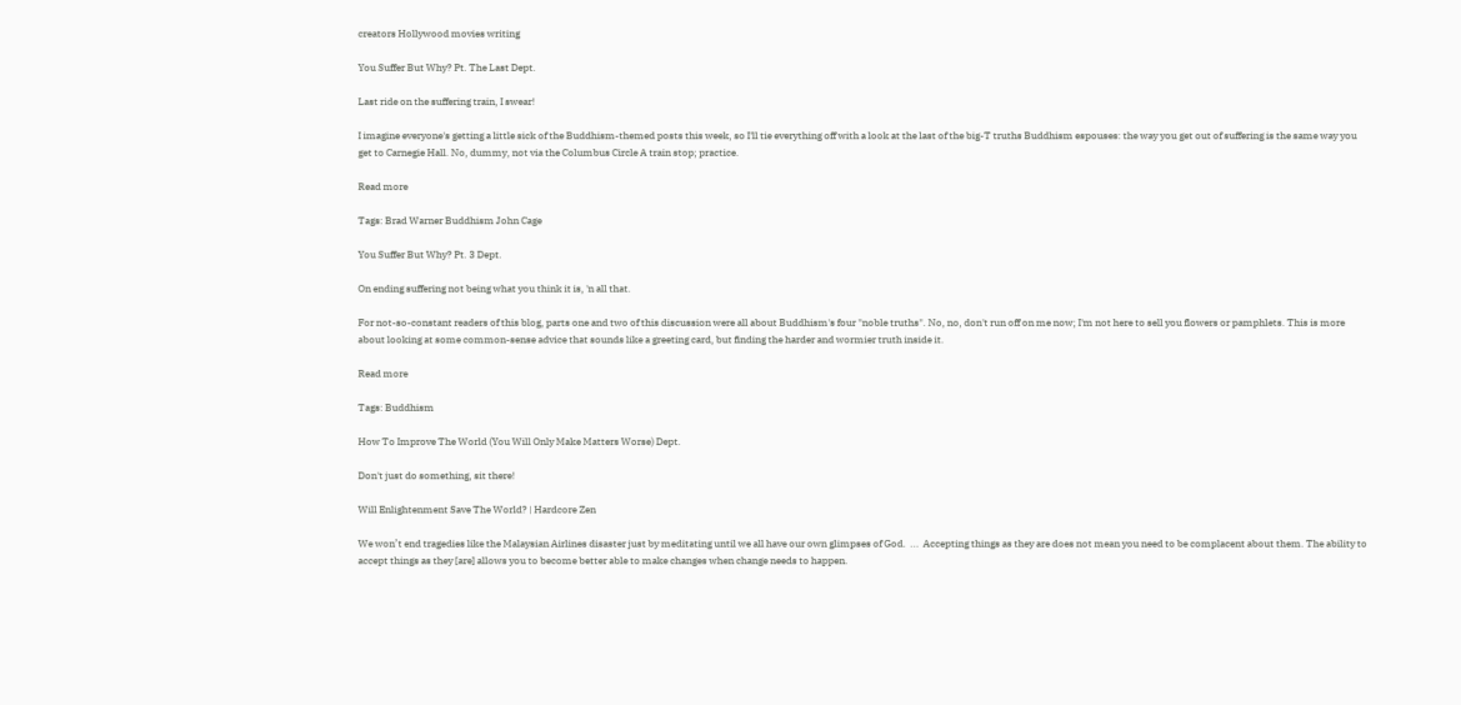creators Hollywood movies writing

You Suffer But Why? Pt. The Last Dept.

Last ride on the suffering train, I swear!

I imagine everyone's getting a little sick of the Buddhism-themed posts this week, so I'll tie everything off with a look at the last of the big-T truths Buddhism espouses: the way you get out of suffering is the same way you get to Carnegie Hall. No, dummy, not via the Columbus Circle A train stop; practice.

Read more

Tags: Brad Warner Buddhism John Cage

You Suffer But Why? Pt. 3 Dept.

On ending suffering not being what you think it is, 'n all that.

For not-so-constant readers of this blog, parts one and two of this discussion were all about Buddhism's four "noble truths". No, no, don't run off on me now; I'm not here to sell you flowers or pamphlets. This is more about looking at some common-sense advice that sounds like a greeting card, but finding the harder and wormier truth inside it.

Read more

Tags: Buddhism

How To Improve The World (You Will Only Make Matters Worse) Dept.

Don't just do something, sit there!

Will Enlightenment Save The World? | Hardcore Zen

We won’t end tragedies like the Malaysian Airlines disaster just by meditating until we all have our own glimpses of God.  ...  Accepting things as they are does not mean you need to be complacent about them. The ability to accept things as they [are] allows you to become better able to make changes when change needs to happen.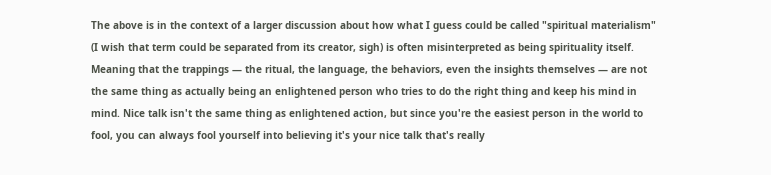The above is in the context of a larger discussion about how what I guess could be called "spiritual materialism" (I wish that term could be separated from its creator, sigh) is often misinterpreted as being spirituality itself. Meaning that the trappings — the ritual, the language, the behaviors, even the insights themselves — are not the same thing as actually being an enlightened person who tries to do the right thing and keep his mind in mind. Nice talk isn't the same thing as enlightened action, but since you're the easiest person in the world to fool, you can always fool yourself into believing it's your nice talk that's really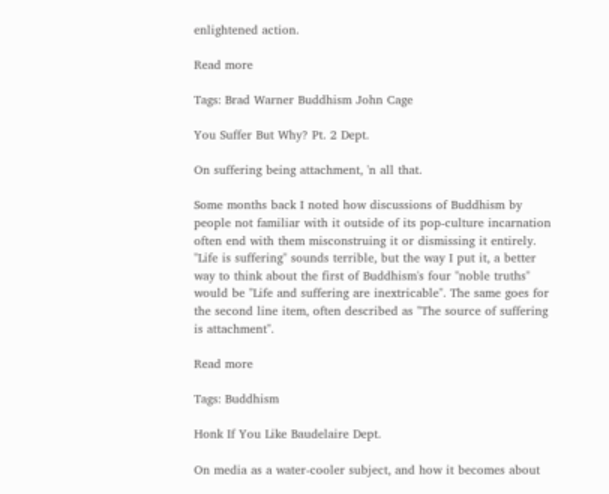enlightened action.

Read more

Tags: Brad Warner Buddhism John Cage

You Suffer But Why? Pt. 2 Dept.

On suffering being attachment, 'n all that.

Some months back I noted how discussions of Buddhism by people not familiar with it outside of its pop-culture incarnation often end with them misconstruing it or dismissing it entirely. "Life is suffering" sounds terrible, but the way I put it, a better way to think about the first of Buddhism's four "noble truths" would be "Life and suffering are inextricable". The same goes for the second line item, often described as "The source of suffering is attachment".

Read more

Tags: Buddhism

Honk If You Like Baudelaire Dept.

On media as a water-cooler subject, and how it becomes about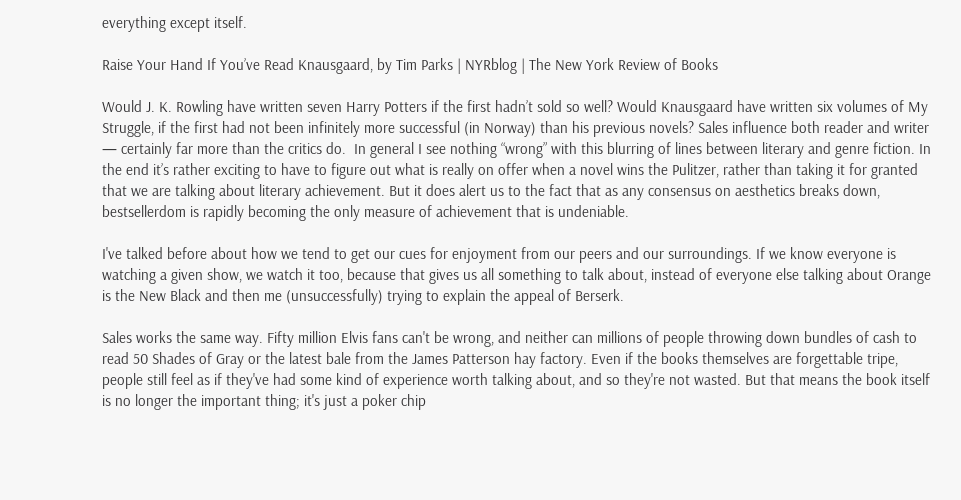everything except itself.

Raise Your Hand If You’ve Read Knausgaard, by Tim Parks | NYRblog | The New York Review of Books

Would J. K. Rowling have written seven Harry Potters if the first hadn’t sold so well? Would Knausgaard have written six volumes of My Struggle, if the first had not been infinitely more successful (in Norway) than his previous novels? Sales influence both reader and writer — certainly far more than the critics do.  In general I see nothing “wrong” with this blurring of lines between literary and genre fiction. In the end it’s rather exciting to have to figure out what is really on offer when a novel wins the Pulitzer, rather than taking it for granted that we are talking about literary achievement. But it does alert us to the fact that as any consensus on aesthetics breaks down, bestsellerdom is rapidly becoming the only measure of achievement that is undeniable.

I've talked before about how we tend to get our cues for enjoyment from our peers and our surroundings. If we know everyone is watching a given show, we watch it too, because that gives us all something to talk about, instead of everyone else talking about Orange is the New Black and then me (unsuccessfully) trying to explain the appeal of Berserk.

Sales works the same way. Fifty million Elvis fans can't be wrong, and neither can millions of people throwing down bundles of cash to read 50 Shades of Gray or the latest bale from the James Patterson hay factory. Even if the books themselves are forgettable tripe, people still feel as if they've had some kind of experience worth talking about, and so they're not wasted. But that means the book itself is no longer the important thing; it's just a poker chip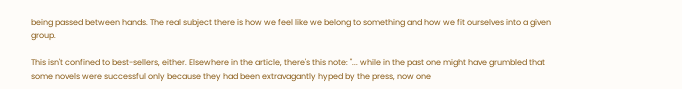being passed between hands. The real subject there is how we feel like we belong to something and how we fit ourselves into a given group.

This isn't confined to best-sellers, either. Elsewhere in the article, there's this note: "... while in the past one might have grumbled that some novels were successful only because they had been extravagantly hyped by the press, now one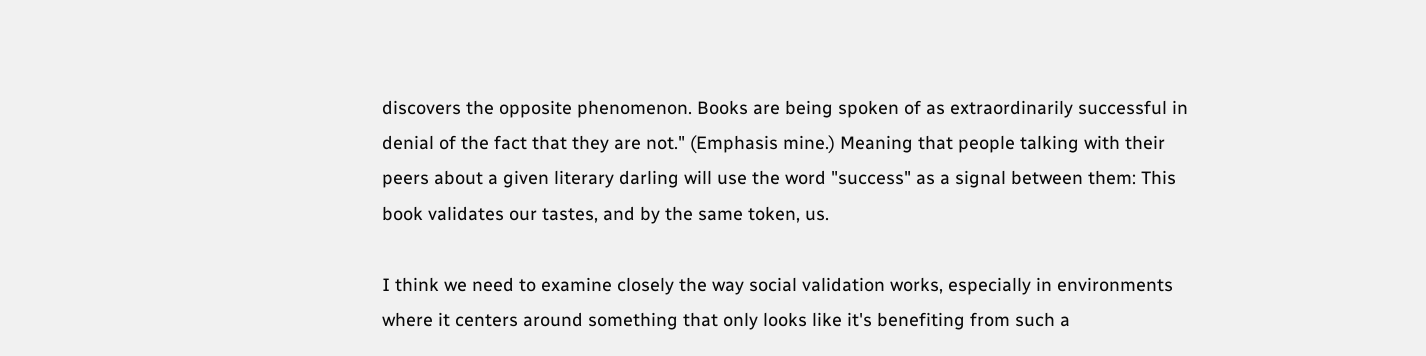discovers the opposite phenomenon. Books are being spoken of as extraordinarily successful in denial of the fact that they are not." (Emphasis mine.) Meaning that people talking with their peers about a given literary darling will use the word "success" as a signal between them: This book validates our tastes, and by the same token, us.

I think we need to examine closely the way social validation works, especially in environments where it centers around something that only looks like it's benefiting from such a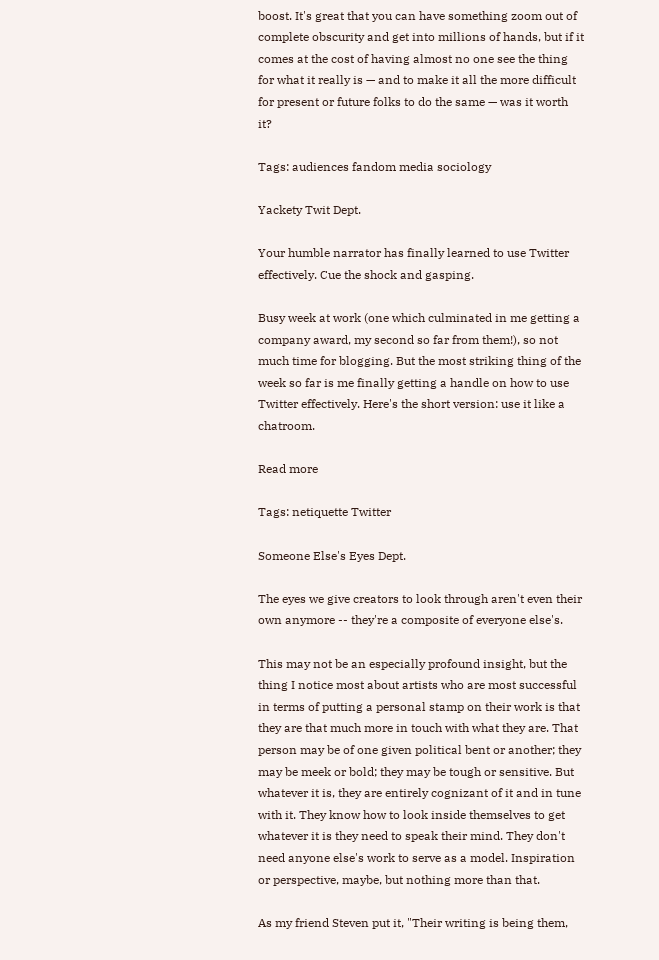boost. It's great that you can have something zoom out of complete obscurity and get into millions of hands, but if it comes at the cost of having almost no one see the thing for what it really is — and to make it all the more difficult for present or future folks to do the same — was it worth it?

Tags: audiences fandom media sociology

Yackety Twit Dept.

Your humble narrator has finally learned to use Twitter effectively. Cue the shock and gasping.

Busy week at work (one which culminated in me getting a company award, my second so far from them!), so not much time for blogging. But the most striking thing of the week so far is me finally getting a handle on how to use Twitter effectively. Here's the short version: use it like a chatroom.

Read more

Tags: netiquette Twitter

Someone Else's Eyes Dept.

The eyes we give creators to look through aren't even their own anymore -- they're a composite of everyone else's.

This may not be an especially profound insight, but the thing I notice most about artists who are most successful in terms of putting a personal stamp on their work is that they are that much more in touch with what they are. That person may be of one given political bent or another; they may be meek or bold; they may be tough or sensitive. But whatever it is, they are entirely cognizant of it and in tune with it. They know how to look inside themselves to get whatever it is they need to speak their mind. They don't need anyone else's work to serve as a model. Inspiration or perspective, maybe, but nothing more than that.

As my friend Steven put it, "Their writing is being them,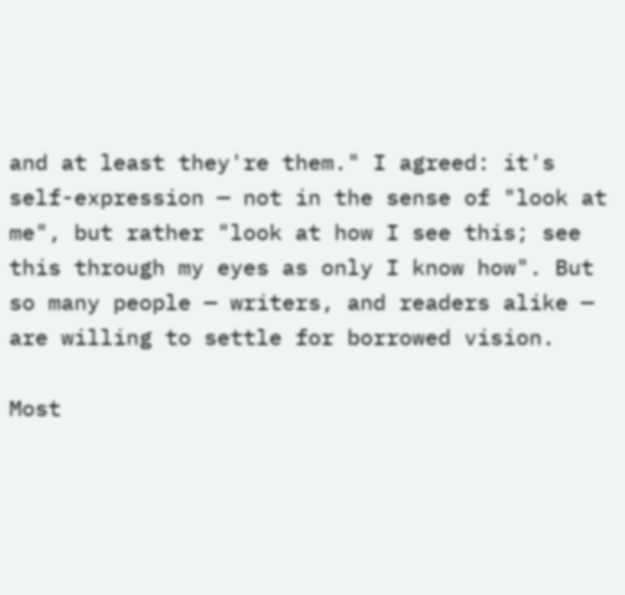and at least they're them." I agreed: it's self-expression — not in the sense of "look at me", but rather "look at how I see this; see this through my eyes as only I know how". But so many people — writers, and readers alike — are willing to settle for borrowed vision.

Most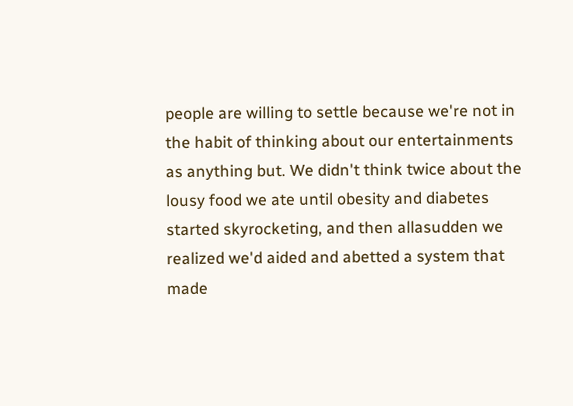people are willing to settle because we're not in the habit of thinking about our entertainments as anything but. We didn't think twice about the lousy food we ate until obesity and diabetes started skyrocketing, and then allasudden we realized we'd aided and abetted a system that made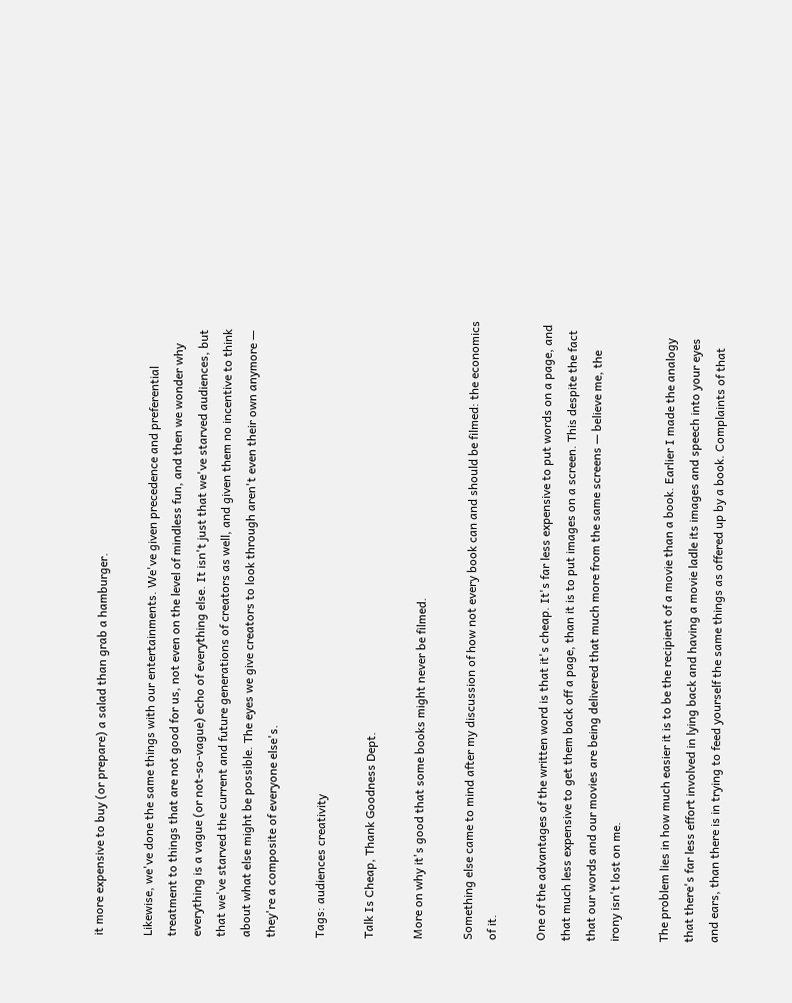it more expensive to buy (or prepare) a salad than grab a hamburger.

Likewise, we've done the same things with our entertainments. We've given precedence and preferential treatment to things that are not good for us, not even on the level of mindless fun, and then we wonder why everything is a vague (or not-so-vague) echo of everything else. It isn't just that we've starved audiences, but that we've starved the current and future generations of creators as well, and given them no incentive to think about what else might be possible. The eyes we give creators to look through aren't even their own anymore — they're a composite of everyone else's.

Tags: audiences creativity

Talk Is Cheap, Thank Goodness Dept.

More on why it's good that some books might never be filmed.

Something else came to mind after my discussion of how not every book can and should be filmed: the economics of it.

One of the advantages of the written word is that it's cheap. It's far less expensive to put words on a page, and that much less expensive to get them back off a page, than it is to put images on a screen. This despite the fact that our words and our movies are being delivered that much more from the same screens — believe me, the irony isn't lost on me.

The problem lies in how much easier it is to be the recipient of a movie than a book. Earlier I made the analogy that there's far less effort involved in lying back and having a movie ladle its images and speech into your eyes and ears, than there is in trying to feed yourself the same things as offered up by a book. Complaints of that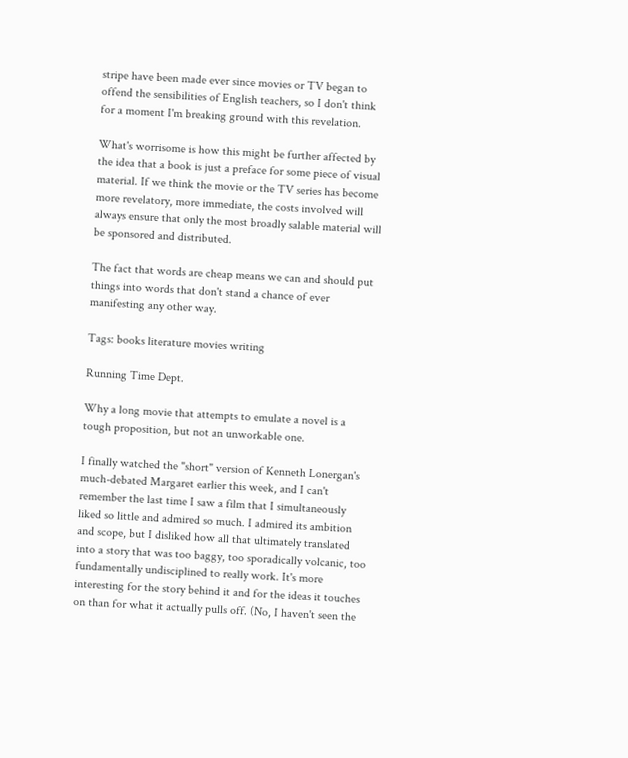stripe have been made ever since movies or TV began to offend the sensibilities of English teachers, so I don't think for a moment I'm breaking ground with this revelation.

What's worrisome is how this might be further affected by the idea that a book is just a preface for some piece of visual material. If we think the movie or the TV series has become more revelatory, more immediate, the costs involved will always ensure that only the most broadly salable material will be sponsored and distributed.

The fact that words are cheap means we can and should put things into words that don't stand a chance of ever manifesting any other way.

Tags: books literature movies writing

Running Time Dept.

Why a long movie that attempts to emulate a novel is a tough proposition, but not an unworkable one.

I finally watched the "short" version of Kenneth Lonergan's much-debated Margaret earlier this week, and I can't remember the last time I saw a film that I simultaneously liked so little and admired so much. I admired its ambition and scope, but I disliked how all that ultimately translated into a story that was too baggy, too sporadically volcanic, too fundamentally undisciplined to really work. It's more interesting for the story behind it and for the ideas it touches on than for what it actually pulls off. (No, I haven't seen the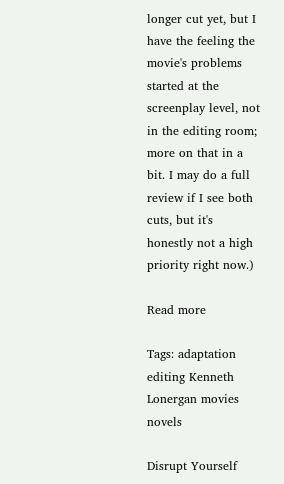longer cut yet, but I have the feeling the movie's problems started at the screenplay level, not in the editing room; more on that in a bit. I may do a full review if I see both cuts, but it's honestly not a high priority right now.)

Read more

Tags: adaptation editing Kenneth Lonergan movies novels

Disrupt Yourself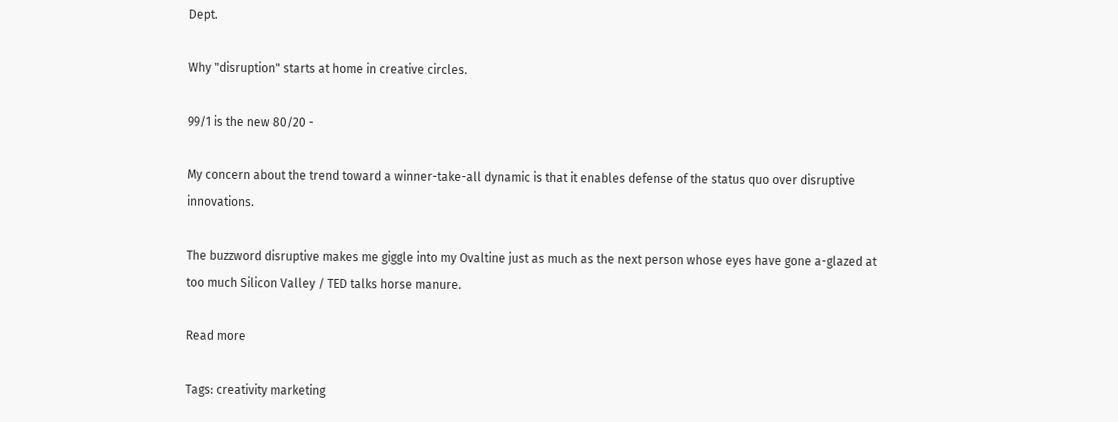Dept.

Why "disruption" starts at home in creative circles.

99/1 is the new 80/20 -

My concern about the trend toward a winner-take-all dynamic is that it enables defense of the status quo over disruptive innovations.

The buzzword disruptive makes me giggle into my Ovaltine just as much as the next person whose eyes have gone a-glazed at too much Silicon Valley / TED talks horse manure.

Read more

Tags: creativity marketing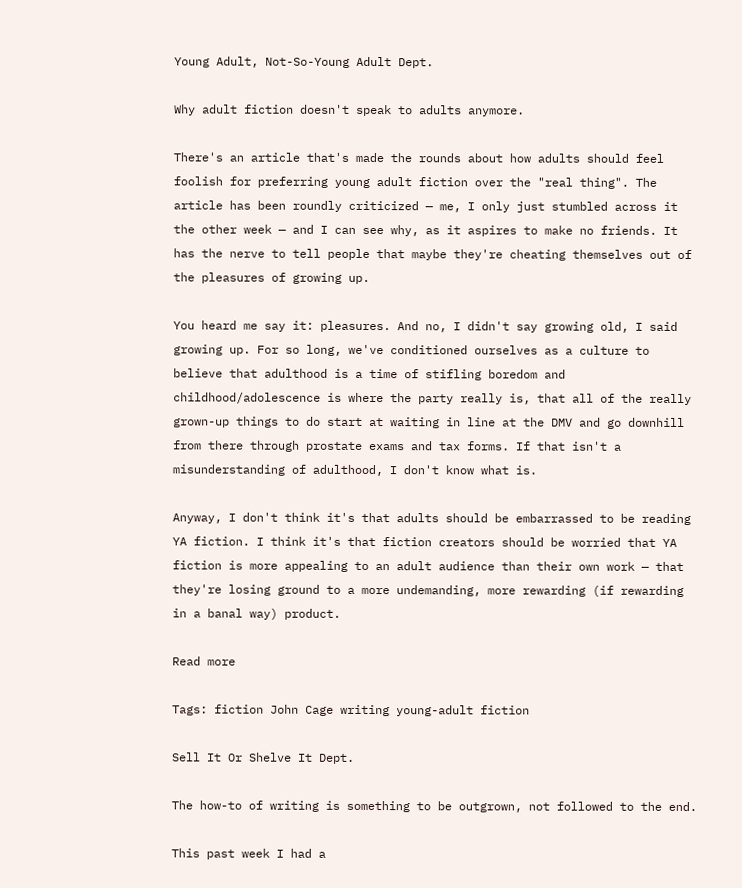Young Adult, Not-So-Young Adult Dept.

Why adult fiction doesn't speak to adults anymore.

There's an article that's made the rounds about how adults should feel foolish for preferring young adult fiction over the "real thing". The article has been roundly criticized — me, I only just stumbled across it the other week — and I can see why, as it aspires to make no friends. It has the nerve to tell people that maybe they're cheating themselves out of the pleasures of growing up.

You heard me say it: pleasures. And no, I didn't say growing old, I said growing up. For so long, we've conditioned ourselves as a culture to believe that adulthood is a time of stifling boredom and childhood/adolescence is where the party really is, that all of the really grown-up things to do start at waiting in line at the DMV and go downhill from there through prostate exams and tax forms. If that isn't a misunderstanding of adulthood, I don't know what is.

Anyway, I don't think it's that adults should be embarrassed to be reading YA fiction. I think it's that fiction creators should be worried that YA fiction is more appealing to an adult audience than their own work — that they're losing ground to a more undemanding, more rewarding (if rewarding in a banal way) product.

Read more

Tags: fiction John Cage writing young-adult fiction

Sell It Or Shelve It Dept.

The how-to of writing is something to be outgrown, not followed to the end.

This past week I had a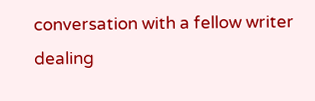conversation with a fellow writer dealing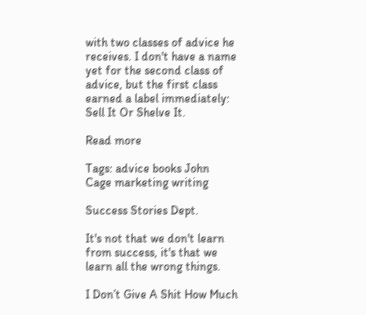with two classes of advice he receives. I don't have a name yet for the second class of advice, but the first class earned a label immediately: Sell It Or Shelve It.

Read more

Tags: advice books John Cage marketing writing

Success Stories Dept.

It's not that we don't learn from success, it's that we learn all the wrong things.

I Don’t Give A Shit How Much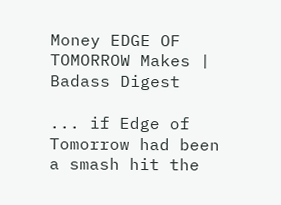Money EDGE OF TOMORROW Makes | Badass Digest

... if Edge of Tomorrow had been a smash hit the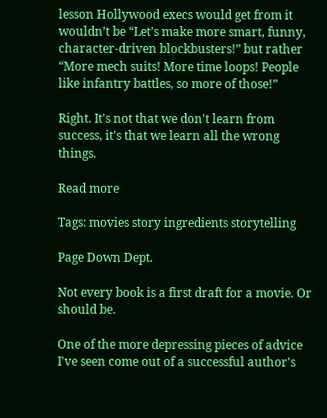lesson Hollywood execs would get from it wouldn’t be “Let’s make more smart, funny, character-driven blockbusters!” but rather “More mech suits! More time loops! People like infantry battles, so more of those!”

Right. It's not that we don't learn from success, it's that we learn all the wrong things.

Read more

Tags: movies story ingredients storytelling

Page Down Dept.

Not every book is a first draft for a movie. Or should be.

One of the more depressing pieces of advice I've seen come out of a successful author's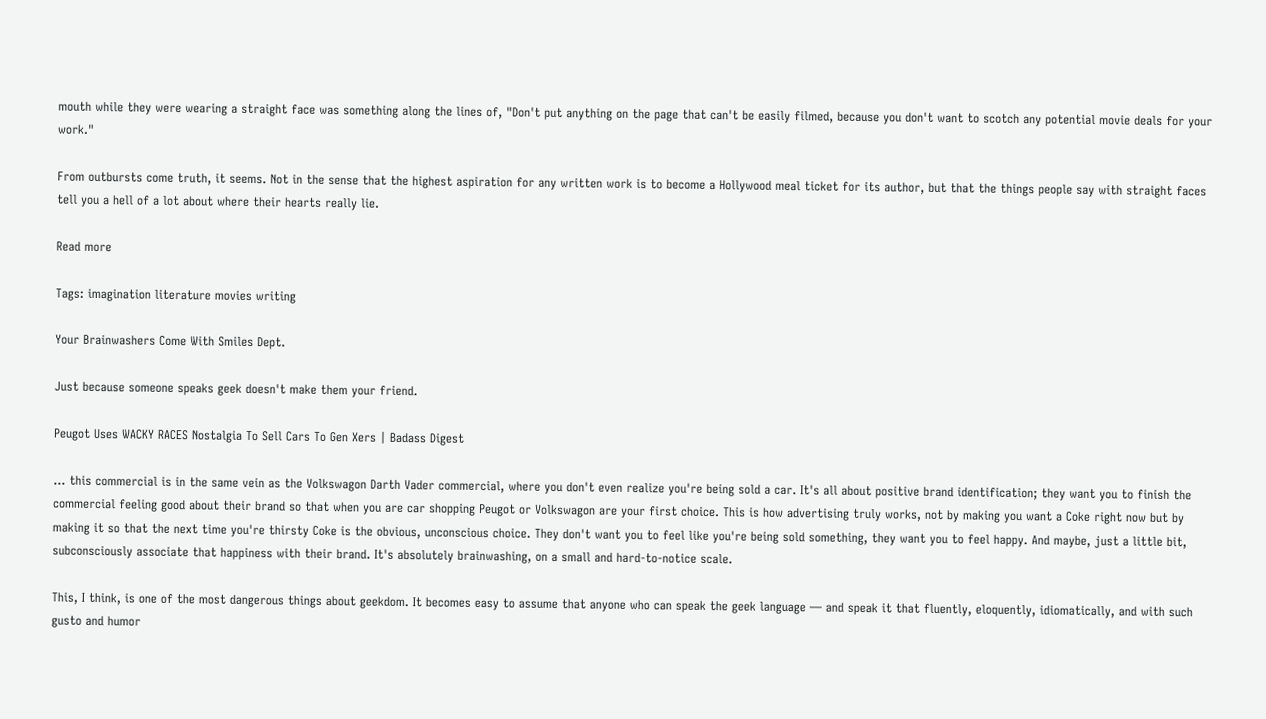mouth while they were wearing a straight face was something along the lines of, "Don't put anything on the page that can't be easily filmed, because you don't want to scotch any potential movie deals for your work."

From outbursts come truth, it seems. Not in the sense that the highest aspiration for any written work is to become a Hollywood meal ticket for its author, but that the things people say with straight faces tell you a hell of a lot about where their hearts really lie.

Read more

Tags: imagination literature movies writing

Your Brainwashers Come With Smiles Dept.

Just because someone speaks geek doesn't make them your friend.

Peugot Uses WACKY RACES Nostalgia To Sell Cars To Gen Xers | Badass Digest

... this commercial is in the same vein as the Volkswagon Darth Vader commercial, where you don't even realize you're being sold a car. It's all about positive brand identification; they want you to finish the commercial feeling good about their brand so that when you are car shopping Peugot or Volkswagon are your first choice. This is how advertising truly works, not by making you want a Coke right now but by making it so that the next time you're thirsty Coke is the obvious, unconscious choice. They don't want you to feel like you're being sold something, they want you to feel happy. And maybe, just a little bit, subconsciously associate that happiness with their brand. It's absolutely brainwashing, on a small and hard-to-notice scale.

This, I think, is one of the most dangerous things about geekdom. It becomes easy to assume that anyone who can speak the geek language — and speak it that fluently, eloquently, idiomatically, and with such gusto and humor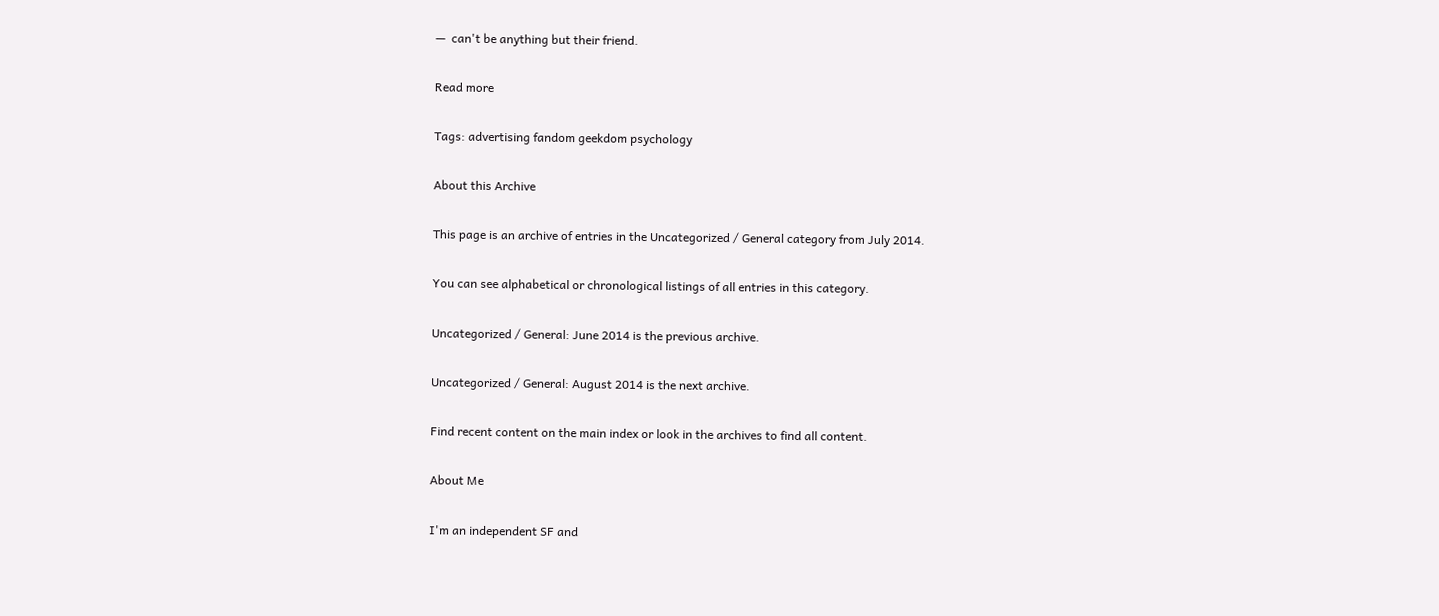—  can't be anything but their friend.

Read more

Tags: advertising fandom geekdom psychology

About this Archive

This page is an archive of entries in the Uncategorized / General category from July 2014.

You can see alphabetical or chronological listings of all entries in this category.

Uncategorized / General: June 2014 is the previous archive.

Uncategorized / General: August 2014 is the next archive.

Find recent content on the main index or look in the archives to find all content.

About Me

I'm an independent SF and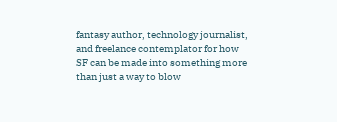fantasy author, technology journalist, and freelance contemplator for how SF can be made into something more than just a way to blow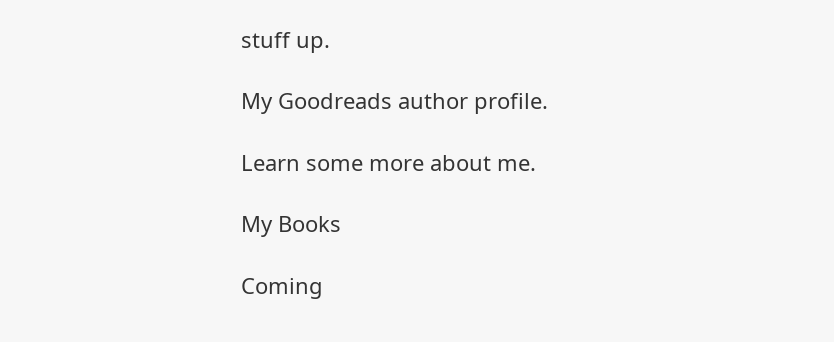stuff up.

My Goodreads author profile.

Learn some more about me.

My Books

Coming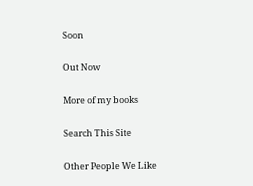Soon

Out Now

More of my books

Search This Site

Other People We Like